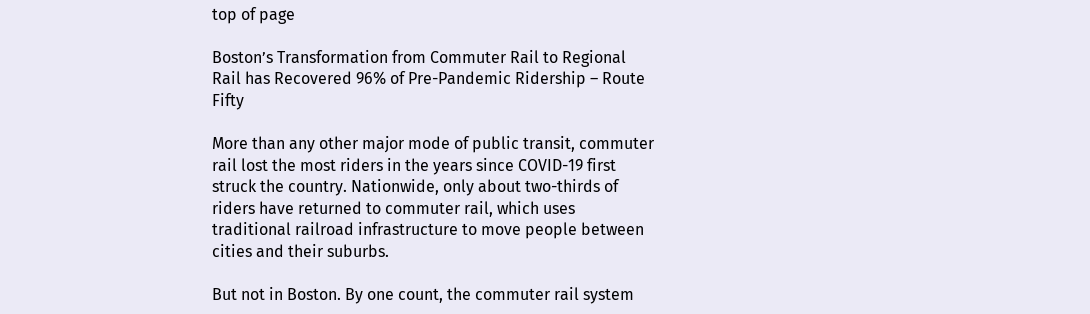top of page

Boston’s Transformation from Commuter Rail to Regional Rail has Recovered 96% of Pre-Pandemic Ridership – Route Fifty

More than any other major mode of public transit, commuter rail lost the most riders in the years since COVID-19 first struck the country. Nationwide, only about two-thirds of riders have returned to commuter rail, which uses traditional railroad infrastructure to move people between cities and their suburbs.

But not in Boston. By one count, the commuter rail system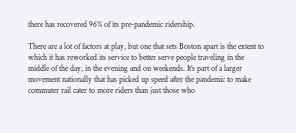there has recovered 96% of its pre-pandemic ridership.

There are a lot of factors at play, but one that sets Boston apart is the extent to which it has reworked its service to better serve people traveling in the middle of the day, in the evening and on weekends. It’s part of a larger movement nationally that has picked up speed after the pandemic to make commuter rail cater to more riders than just those who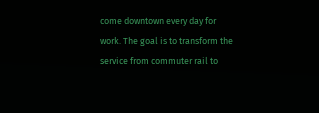come downtown every day for work. The goal is to transform the service from commuter rail to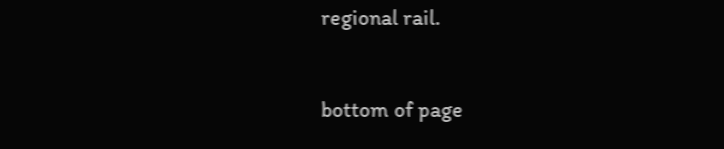regional rail.


bottom of page